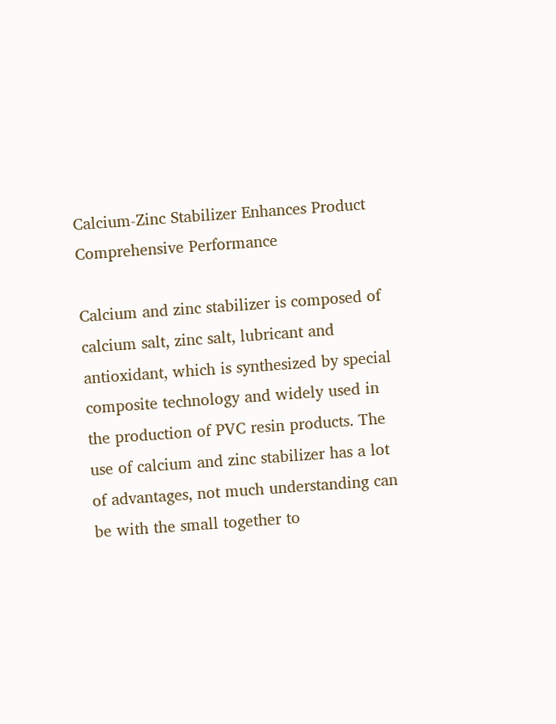Calcium-Zinc Stabilizer Enhances Product Comprehensive Performance

Calcium and zinc stabilizer is composed of calcium salt, zinc salt, lubricant and antioxidant, which is synthesized by special composite technology and widely used in the production of PVC resin products. The use of calcium and zinc stabilizer has a lot of advantages, not much understanding can be with the small together to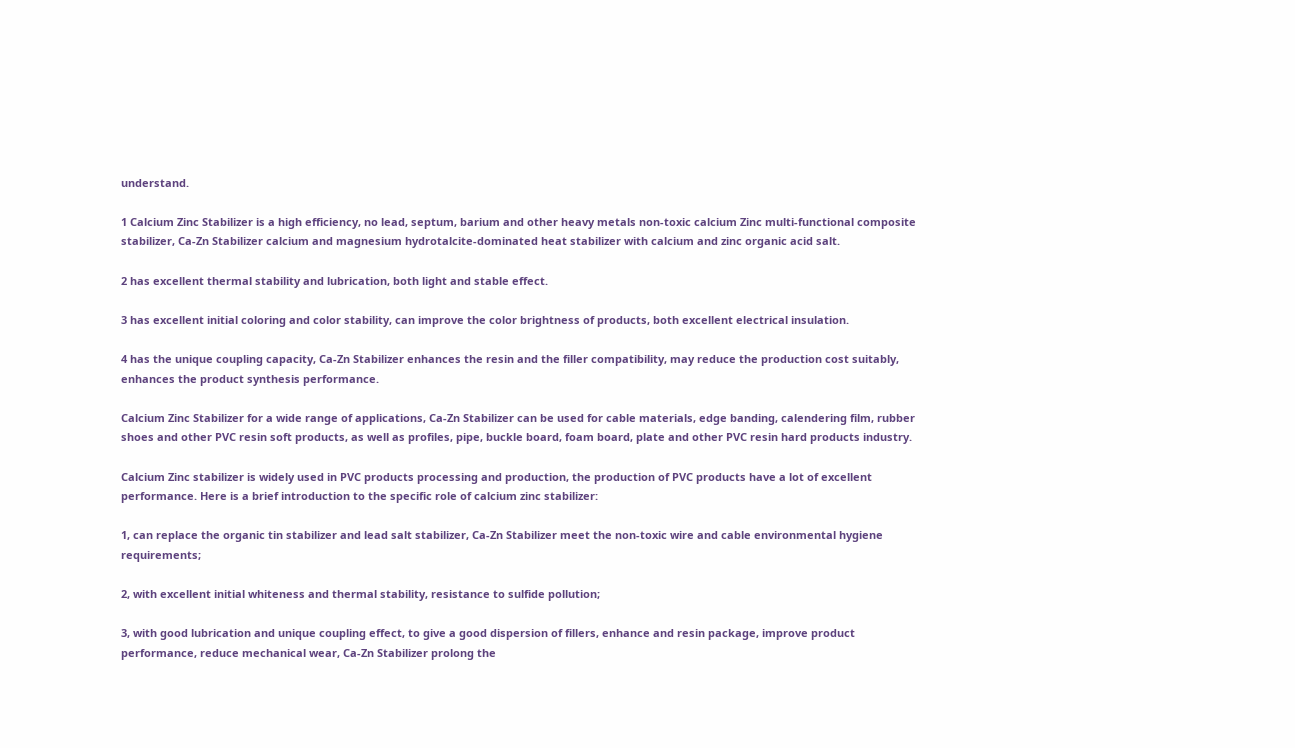understand.

1 Calcium Zinc Stabilizer is a high efficiency, no lead, septum, barium and other heavy metals non-toxic calcium Zinc multi-functional composite stabilizer, Ca-Zn Stabilizer calcium and magnesium hydrotalcite-dominated heat stabilizer with calcium and zinc organic acid salt.

2 has excellent thermal stability and lubrication, both light and stable effect.

3 has excellent initial coloring and color stability, can improve the color brightness of products, both excellent electrical insulation.

4 has the unique coupling capacity, Ca-Zn Stabilizer enhances the resin and the filler compatibility, may reduce the production cost suitably, enhances the product synthesis performance.

Calcium Zinc Stabilizer for a wide range of applications, Ca-Zn Stabilizer can be used for cable materials, edge banding, calendering film, rubber shoes and other PVC resin soft products, as well as profiles, pipe, buckle board, foam board, plate and other PVC resin hard products industry.

Calcium Zinc stabilizer is widely used in PVC products processing and production, the production of PVC products have a lot of excellent performance. Here is a brief introduction to the specific role of calcium zinc stabilizer:

1, can replace the organic tin stabilizer and lead salt stabilizer, Ca-Zn Stabilizer meet the non-toxic wire and cable environmental hygiene requirements;

2, with excellent initial whiteness and thermal stability, resistance to sulfide pollution;

3, with good lubrication and unique coupling effect, to give a good dispersion of fillers, enhance and resin package, improve product performance, reduce mechanical wear, Ca-Zn Stabilizer prolong the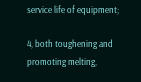service life of equipment;

4, both toughening and promoting melting,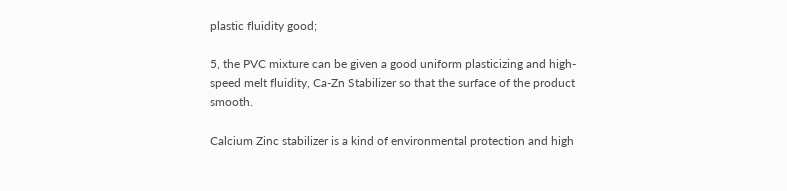plastic fluidity good;

5, the PVC mixture can be given a good uniform plasticizing and high-speed melt fluidity, Ca-Zn Stabilizer so that the surface of the product smooth.

Calcium Zinc stabilizer is a kind of environmental protection and high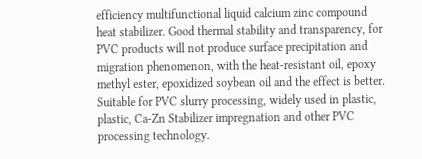efficiency multifunctional liquid calcium zinc compound heat stabilizer. Good thermal stability and transparency, for PVC products will not produce surface precipitation and migration phenomenon, with the heat-resistant oil, epoxy methyl ester, epoxidized soybean oil and the effect is better. Suitable for PVC slurry processing, widely used in plastic, plastic, Ca-Zn Stabilizer impregnation and other PVC processing technology.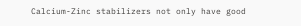Calcium-Zinc stabilizers not only have good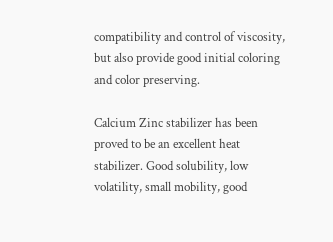compatibility and control of viscosity, but also provide good initial coloring and color preserving.

Calcium Zinc stabilizer has been proved to be an excellent heat stabilizer. Good solubility, low volatility, small mobility, good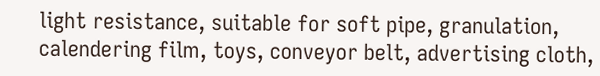light resistance, suitable for soft pipe, granulation, calendering film, toys, conveyor belt, advertising cloth,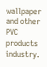wallpaper and other PVC products industry.